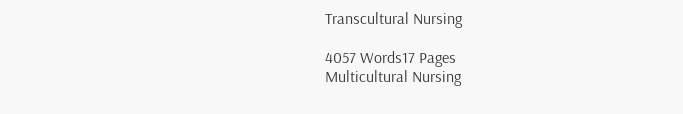Transcultural Nursing

4057 Words17 Pages
Multicultural Nursing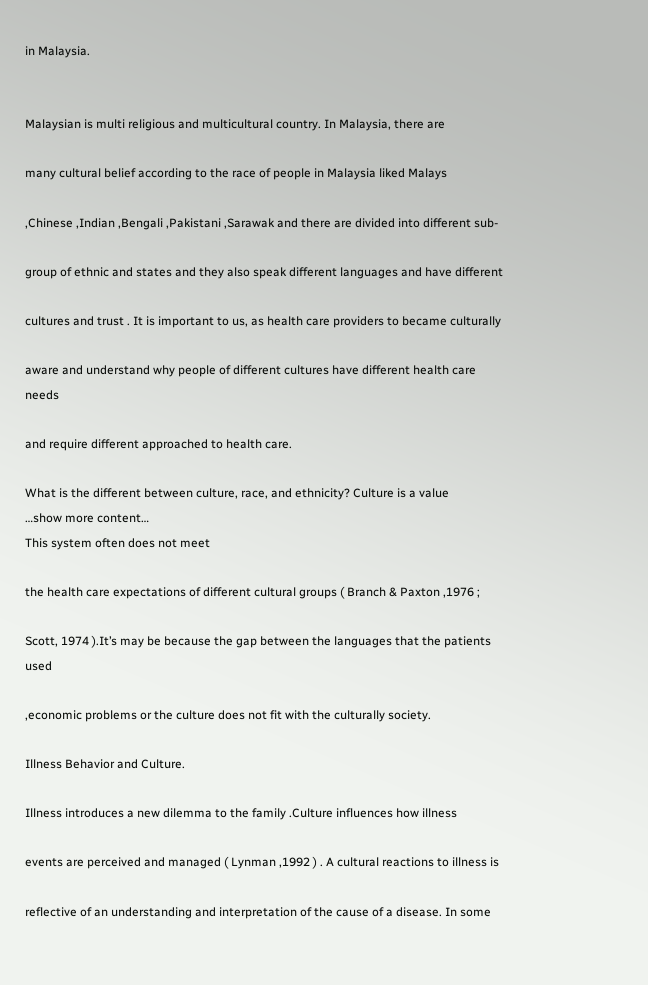in Malaysia.


Malaysian is multi religious and multicultural country. In Malaysia, there are

many cultural belief according to the race of people in Malaysia liked Malays

,Chinese ,Indian ,Bengali ,Pakistani ,Sarawak and there are divided into different sub-

group of ethnic and states and they also speak different languages and have different

cultures and trust . It is important to us, as health care providers to became culturally

aware and understand why people of different cultures have different health care needs

and require different approached to health care.

What is the different between culture, race, and ethnicity? Culture is a value
…show more content…
This system often does not meet

the health care expectations of different cultural groups ( Branch & Paxton ,1976 ;

Scott, 1974 ).It’s may be because the gap between the languages that the patients used

,economic problems or the culture does not fit with the culturally society.

Illness Behavior and Culture.

Illness introduces a new dilemma to the family .Culture influences how illness

events are perceived and managed ( Lynman ,1992 ) . A cultural reactions to illness is

reflective of an understanding and interpretation of the cause of a disease. In some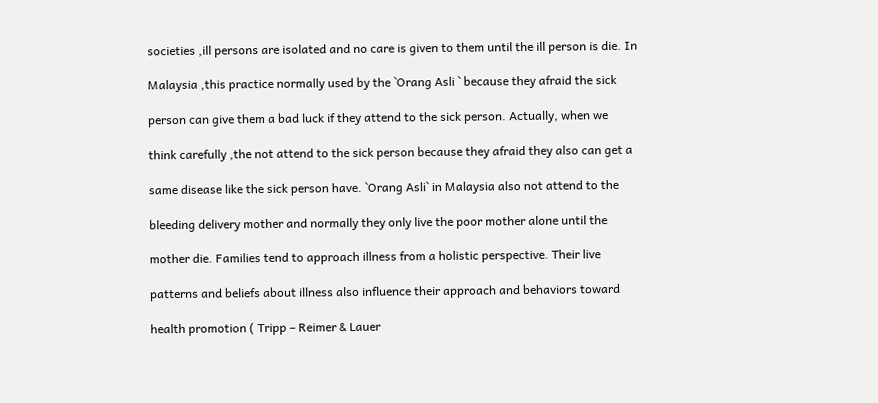societies ,ill persons are isolated and no care is given to them until the ill person is die. In

Malaysia ,this practice normally used by the `Orang Asli ` because they afraid the sick

person can give them a bad luck if they attend to the sick person. Actually, when we

think carefully ,the not attend to the sick person because they afraid they also can get a

same disease like the sick person have. `Orang Asli` in Malaysia also not attend to the

bleeding delivery mother and normally they only live the poor mother alone until the

mother die. Families tend to approach illness from a holistic perspective. Their live

patterns and beliefs about illness also influence their approach and behaviors toward

health promotion ( Tripp – Reimer & Lauer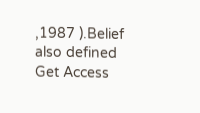,1987 ).Belief also defined
Get Access